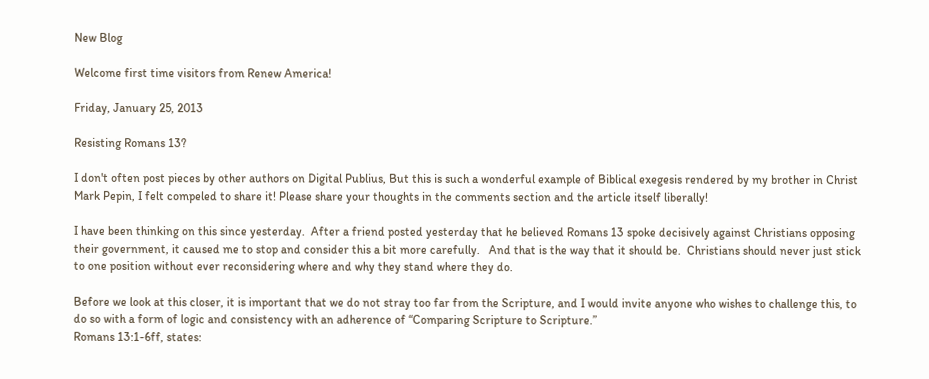New Blog

Welcome first time visitors from Renew America!

Friday, January 25, 2013

Resisting Romans 13?

I don't often post pieces by other authors on Digital Publius, But this is such a wonderful example of Biblical exegesis rendered by my brother in Christ Mark Pepin, I felt compeled to share it! Please share your thoughts in the comments section and the article itself liberally!

I have been thinking on this since yesterday.  After a friend posted yesterday that he believed Romans 13 spoke decisively against Christians opposing their government, it caused me to stop and consider this a bit more carefully.   And that is the way that it should be.  Christians should never just stick to one position without ever reconsidering where and why they stand where they do.

Before we look at this closer, it is important that we do not stray too far from the Scripture, and I would invite anyone who wishes to challenge this, to do so with a form of logic and consistency with an adherence of “Comparing Scripture to Scripture.”
Romans 13:1-6ff, states: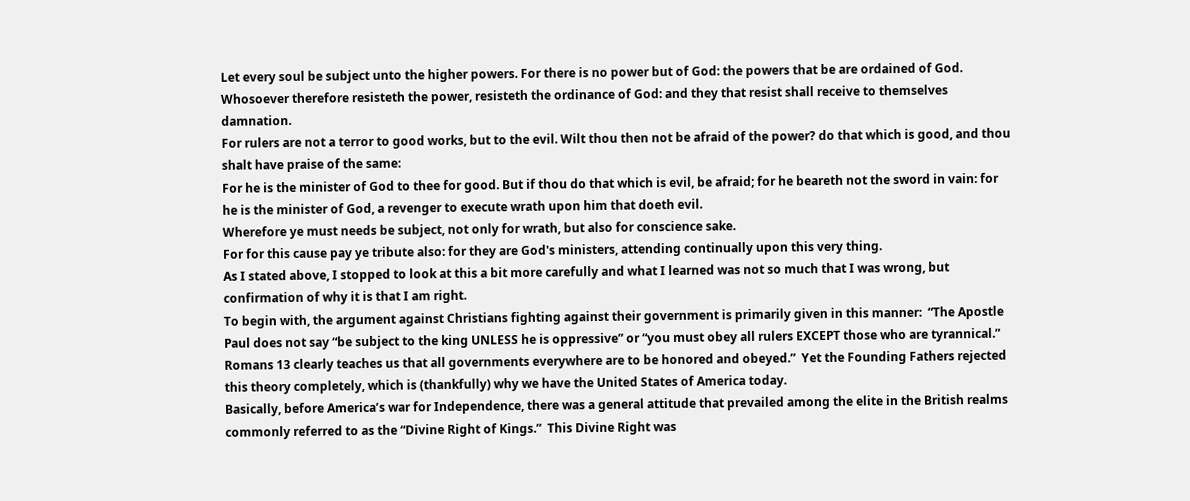Let every soul be subject unto the higher powers. For there is no power but of God: the powers that be are ordained of God.
Whosoever therefore resisteth the power, resisteth the ordinance of God: and they that resist shall receive to themselves damnation.
For rulers are not a terror to good works, but to the evil. Wilt thou then not be afraid of the power? do that which is good, and thou shalt have praise of the same:
For he is the minister of God to thee for good. But if thou do that which is evil, be afraid; for he beareth not the sword in vain: for he is the minister of God, a revenger to execute wrath upon him that doeth evil.
Wherefore ye must needs be subject, not only for wrath, but also for conscience sake.
For for this cause pay ye tribute also: for they are God's ministers, attending continually upon this very thing.
As I stated above, I stopped to look at this a bit more carefully and what I learned was not so much that I was wrong, but confirmation of why it is that I am right.
To begin with, the argument against Christians fighting against their government is primarily given in this manner:  “The Apostle Paul does not say “be subject to the king UNLESS he is oppressive” or “you must obey all rulers EXCEPT those who are tyrannical.” Romans 13 clearly teaches us that all governments everywhere are to be honored and obeyed.”  Yet the Founding Fathers rejected this theory completely, which is (thankfully) why we have the United States of America today.
Basically, before America’s war for Independence, there was a general attitude that prevailed among the elite in the British realms commonly referred to as the “Divine Right of Kings.”  This Divine Right was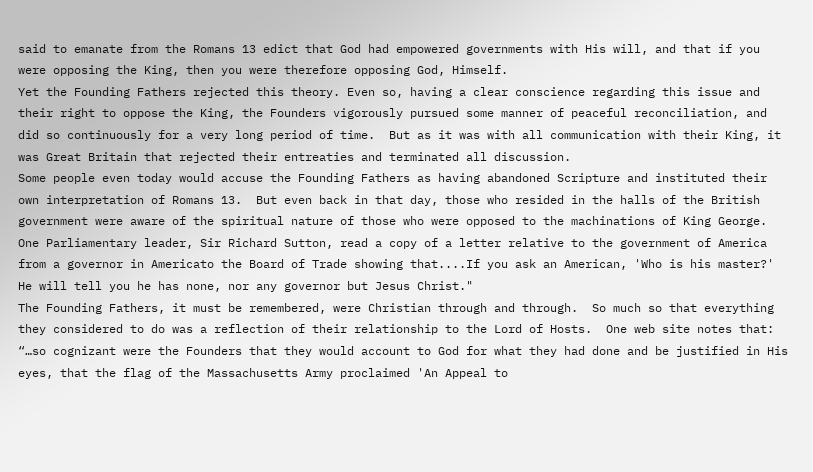said to emanate from the Romans 13 edict that God had empowered governments with His will, and that if you were opposing the King, then you were therefore opposing God, Himself.
Yet the Founding Fathers rejected this theory. Even so, having a clear conscience regarding this issue and their right to oppose the King, the Founders vigorously pursued some manner of peaceful reconciliation, and did so continuously for a very long period of time.  But as it was with all communication with their King, it was Great Britain that rejected their entreaties and terminated all discussion.
Some people even today would accuse the Founding Fathers as having abandoned Scripture and instituted their own interpretation of Romans 13.  But even back in that day, those who resided in the halls of the British government were aware of the spiritual nature of those who were opposed to the machinations of King George.  One Parliamentary leader, Sir Richard Sutton, read a copy of a letter relative to the government of America from a governor in Americato the Board of Trade showing that....If you ask an American, 'Who is his master?' He will tell you he has none, nor any governor but Jesus Christ."
The Founding Fathers, it must be remembered, were Christian through and through.  So much so that everything they considered to do was a reflection of their relationship to the Lord of Hosts.  One web site notes that: “…so cognizant were the Founders that they would account to God for what they had done and be justified in His eyes, that the flag of the Massachusetts Army proclaimed 'An Appeal to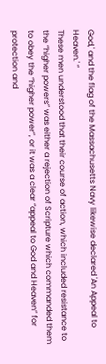God,' and the flag of the Massachusetts Navy likewise declared 'An Appeal to Heaven.' “
These men understood that their course of action, which included resistance to the “higher powers” was either a rejection of Scripture which commanded them to obey the “higher power”, or it was a clear “appeal to God and Heaven” for protection and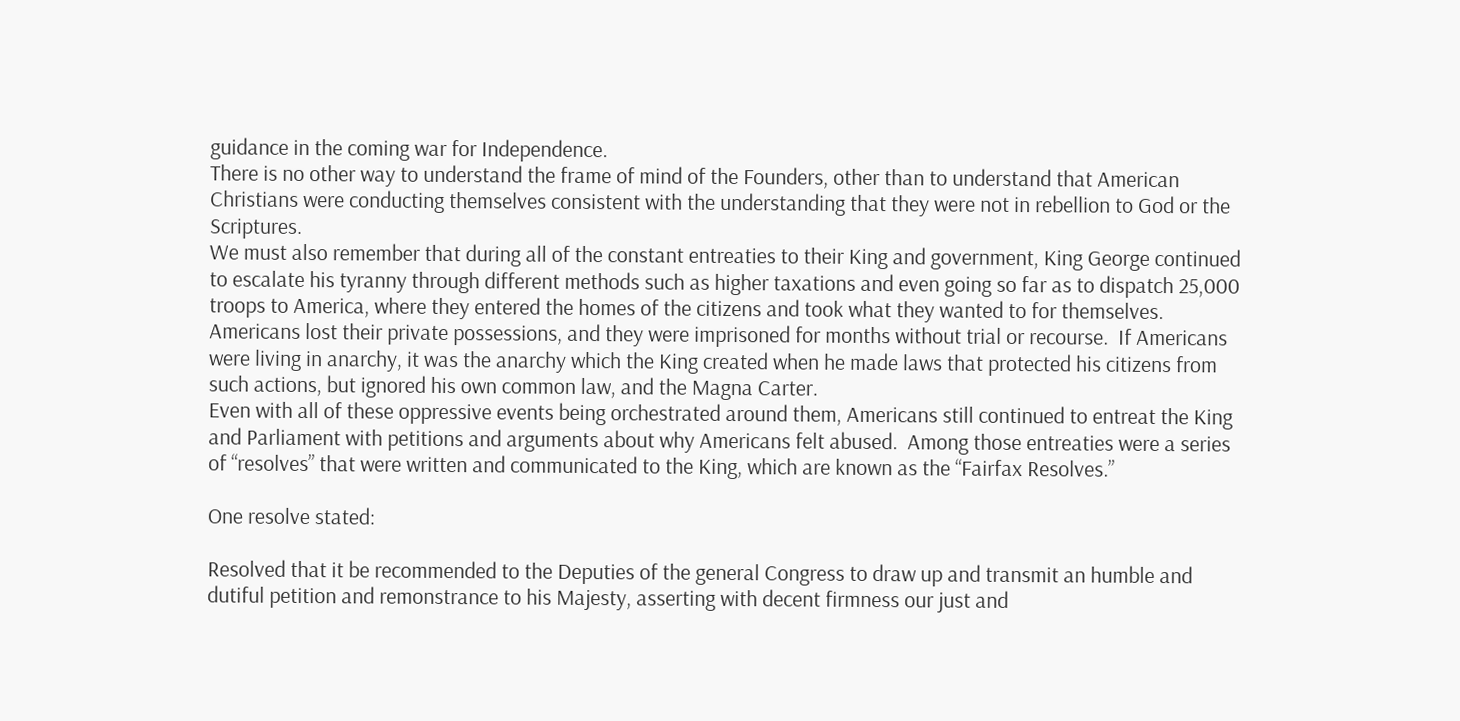guidance in the coming war for Independence.
There is no other way to understand the frame of mind of the Founders, other than to understand that American Christians were conducting themselves consistent with the understanding that they were not in rebellion to God or the Scriptures.
We must also remember that during all of the constant entreaties to their King and government, King George continued to escalate his tyranny through different methods such as higher taxations and even going so far as to dispatch 25,000 troops to America, where they entered the homes of the citizens and took what they wanted to for themselves.
Americans lost their private possessions, and they were imprisoned for months without trial or recourse.  If Americans were living in anarchy, it was the anarchy which the King created when he made laws that protected his citizens from such actions, but ignored his own common law, and the Magna Carter.
Even with all of these oppressive events being orchestrated around them, Americans still continued to entreat the King and Parliament with petitions and arguments about why Americans felt abused.  Among those entreaties were a series of “resolves” that were written and communicated to the King, which are known as the “Fairfax Resolves.”

One resolve stated:

Resolved that it be recommended to the Deputies of the general Congress to draw up and transmit an humble and dutiful petition and remonstrance to his Majesty, asserting with decent firmness our just and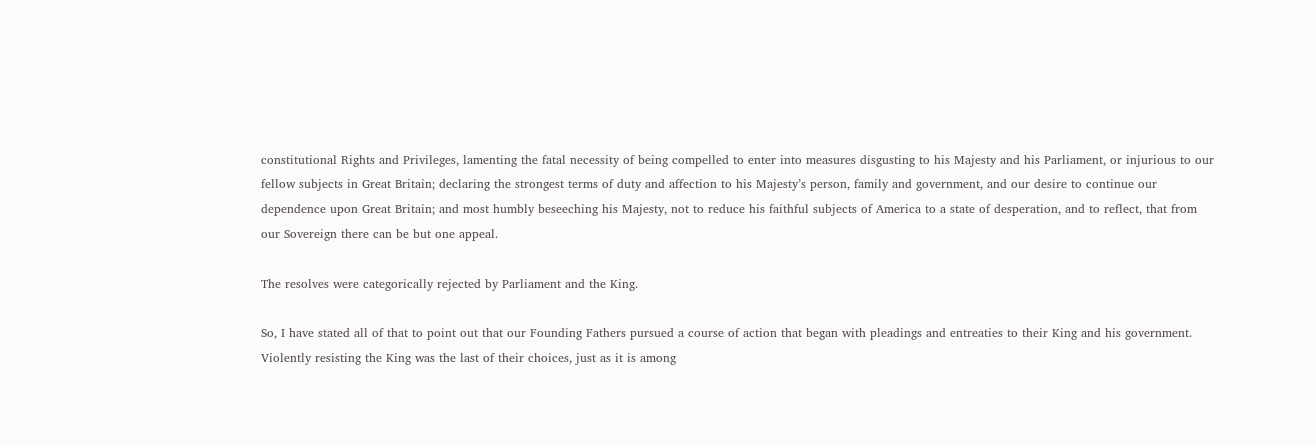constitutional Rights and Privileges, lamenting the fatal necessity of being compelled to enter into measures disgusting to his Majesty and his Parliament, or injurious to our fellow subjects in Great Britain; declaring the strongest terms of duty and affection to his Majesty’s person, family and government, and our desire to continue our dependence upon Great Britain; and most humbly beseeching his Majesty, not to reduce his faithful subjects of America to a state of desperation, and to reflect, that from our Sovereign there can be but one appeal.

The resolves were categorically rejected by Parliament and the King.

So, I have stated all of that to point out that our Founding Fathers pursued a course of action that began with pleadings and entreaties to their King and his government.  Violently resisting the King was the last of their choices, just as it is among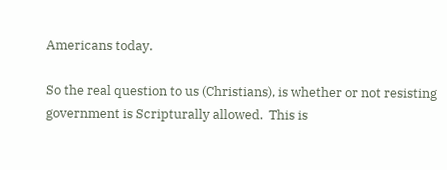Americans today.

So the real question to us (Christians), is whether or not resisting government is Scripturally allowed.  This is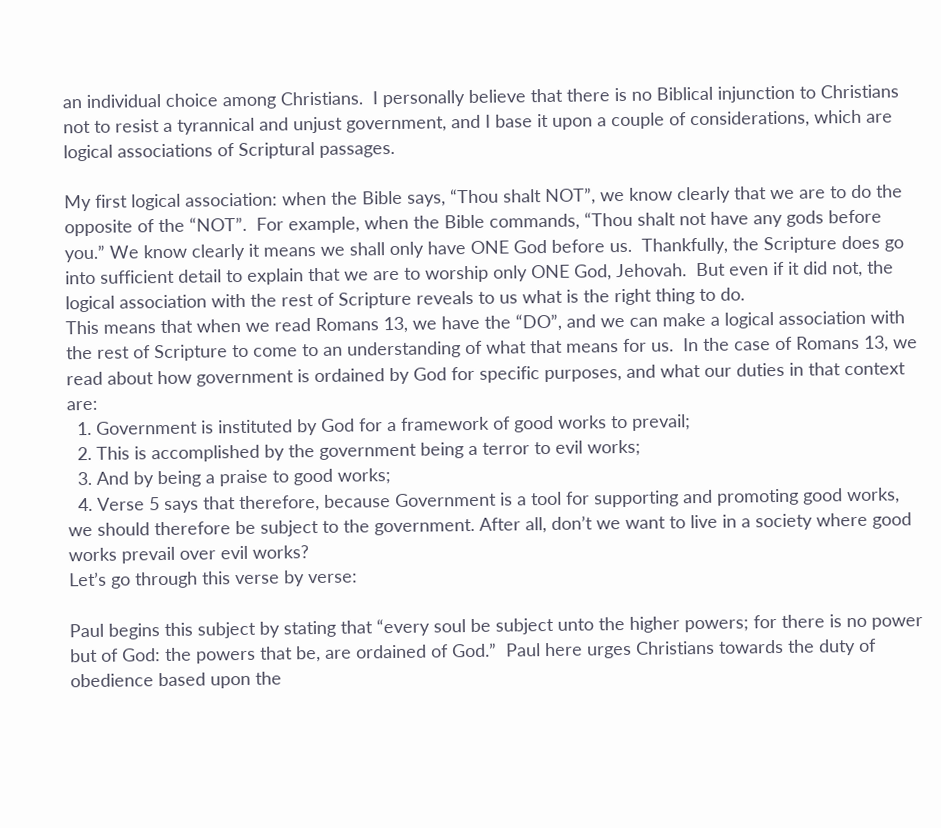an individual choice among Christians.  I personally believe that there is no Biblical injunction to Christians not to resist a tyrannical and unjust government, and I base it upon a couple of considerations, which are logical associations of Scriptural passages.

My first logical association: when the Bible says, “Thou shalt NOT”, we know clearly that we are to do the opposite of the “NOT”.  For example, when the Bible commands, “Thou shalt not have any gods before you.” We know clearly it means we shall only have ONE God before us.  Thankfully, the Scripture does go into sufficient detail to explain that we are to worship only ONE God, Jehovah.  But even if it did not, the logical association with the rest of Scripture reveals to us what is the right thing to do.
This means that when we read Romans 13, we have the “DO”, and we can make a logical association with the rest of Scripture to come to an understanding of what that means for us.  In the case of Romans 13, we read about how government is ordained by God for specific purposes, and what our duties in that context are:
  1. Government is instituted by God for a framework of good works to prevail;
  2. This is accomplished by the government being a terror to evil works;
  3. And by being a praise to good works;
  4. Verse 5 says that therefore, because Government is a tool for supporting and promoting good works, we should therefore be subject to the government. After all, don’t we want to live in a society where good works prevail over evil works?
Let’s go through this verse by verse:

Paul begins this subject by stating that “every soul be subject unto the higher powers; for there is no power but of God: the powers that be, are ordained of God.”  Paul here urges Christians towards the duty of obedience based upon the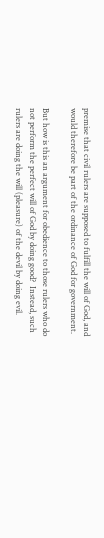premise that civil rulers are supposed to fulfill the will of God, and would therefore be part of the ordinance of God for government.

But how is this an argument for obedience to those rulers who do not perform the perfect will of God by doing good?  Instead, such rulers are doing the will (pleasure) of the devil by doing evil.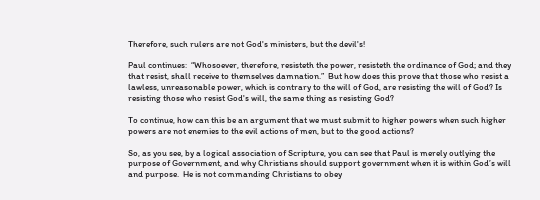Therefore, such rulers are not God's ministers, but the devil's!

Paul continues:  “Whosoever, therefore, resisteth the power, resisteth the ordinance of God; and they that resist, shall receive to themselves damnation.”  But how does this prove that those who resist a lawless, unreasonable power, which is contrary to the will of God, are resisting the will of God? Is resisting those who resist God's will, the same thing as resisting God?

To continue, how can this be an argument that we must submit to higher powers when such higher powers are not enemies to the evil actions of men, but to the good actions?

So, as you see, by a logical association of Scripture, you can see that Paul is merely outlying the purpose of Government, and why Christians should support government when it is within God’s will and purpose.  He is not commanding Christians to obey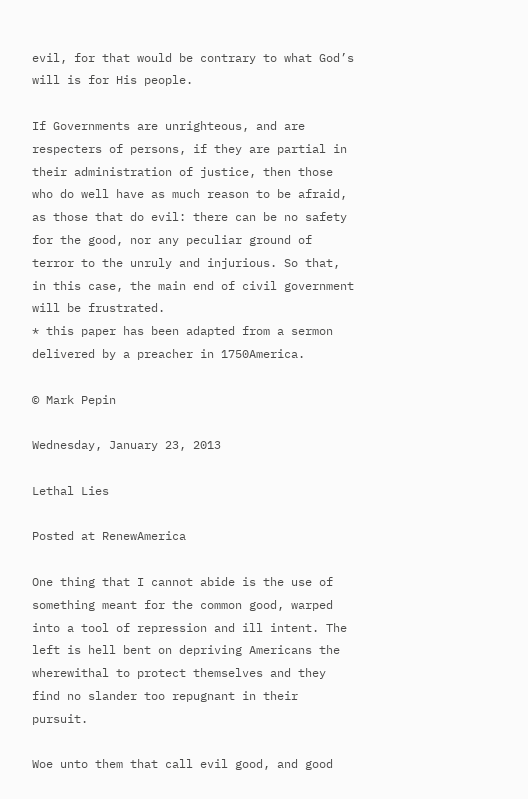evil, for that would be contrary to what God’s will is for His people.

If Governments are unrighteous, and are respecters of persons, if they are partial in their administration of justice, then those who do well have as much reason to be afraid, as those that do evil: there can be no safety for the good, nor any peculiar ground of terror to the unruly and injurious. So that, in this case, the main end of civil government will be frustrated.
* this paper has been adapted from a sermon delivered by a preacher in 1750America.

© Mark Pepin

Wednesday, January 23, 2013

Lethal Lies

Posted at RenewAmerica

One thing that I cannot abide is the use of something meant for the common good, warped into a tool of repression and ill intent. The left is hell bent on depriving Americans the wherewithal to protect themselves and they find no slander too repugnant in their pursuit.

Woe unto them that call evil good, and good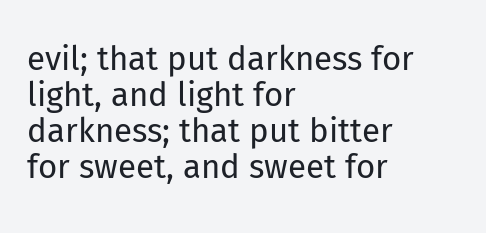evil; that put darkness for light, and light for darkness; that put bitter for sweet, and sweet for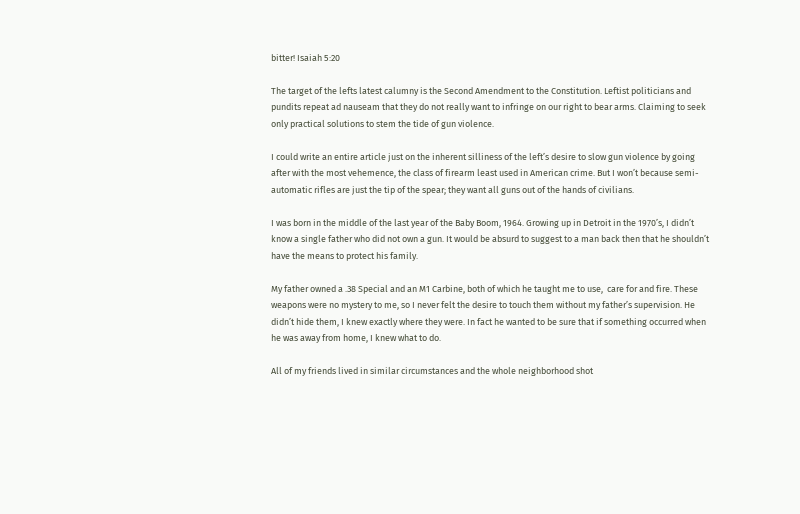bitter! Isaiah 5:20

The target of the lefts latest calumny is the Second Amendment to the Constitution. Leftist politicians and pundits repeat ad nauseam that they do not really want to infringe on our right to bear arms. Claiming to seek only practical solutions to stem the tide of gun violence.

I could write an entire article just on the inherent silliness of the left’s desire to slow gun violence by going after with the most vehemence, the class of firearm least used in American crime. But I won’t because semi-automatic rifles are just the tip of the spear; they want all guns out of the hands of civilians.

I was born in the middle of the last year of the Baby Boom, 1964. Growing up in Detroit in the 1970’s, I didn’t know a single father who did not own a gun. It would be absurd to suggest to a man back then that he shouldn’t have the means to protect his family.

My father owned a .38 Special and an M1 Carbine, both of which he taught me to use,  care for and fire. These weapons were no mystery to me, so I never felt the desire to touch them without my father’s supervision. He didn’t hide them, I knew exactly where they were. In fact he wanted to be sure that if something occurred when he was away from home, I knew what to do.

All of my friends lived in similar circumstances and the whole neighborhood shot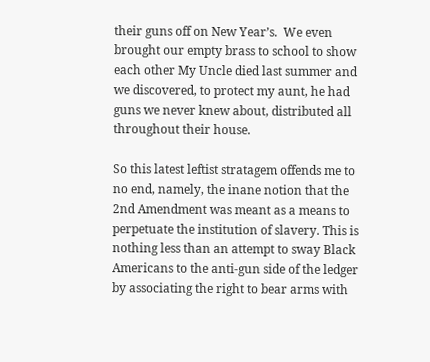their guns off on New Year’s.  We even brought our empty brass to school to show each other My Uncle died last summer and we discovered, to protect my aunt, he had guns we never knew about, distributed all throughout their house.

So this latest leftist stratagem offends me to no end, namely, the inane notion that the 2nd Amendment was meant as a means to perpetuate the institution of slavery. This is nothing less than an attempt to sway Black Americans to the anti-gun side of the ledger by associating the right to bear arms with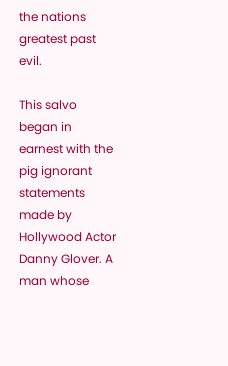the nations greatest past evil.

This salvo began in earnest with the pig ignorant statements made by Hollywood Actor Danny Glover. A man whose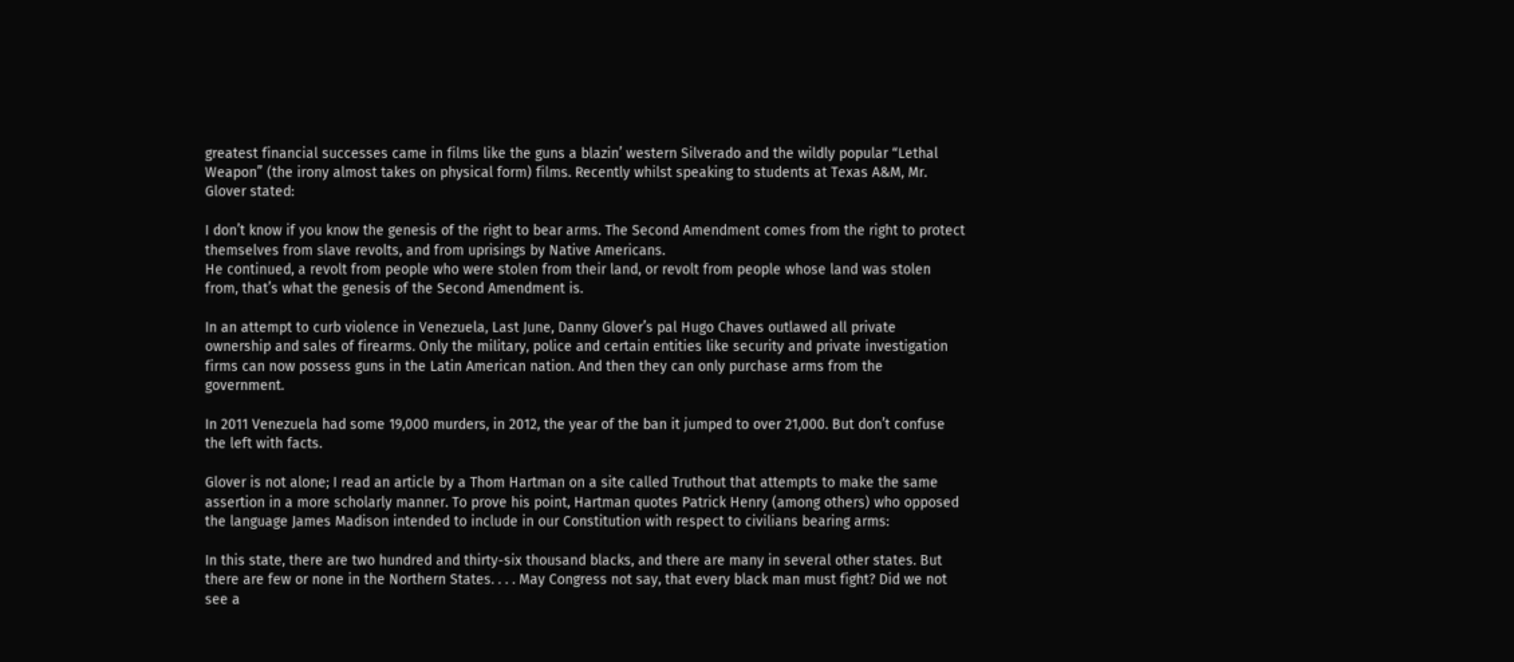greatest financial successes came in films like the guns a blazin’ western Silverado and the wildly popular “Lethal Weapon” (the irony almost takes on physical form) films. Recently whilst speaking to students at Texas A&M, Mr. Glover stated:

I don’t know if you know the genesis of the right to bear arms. The Second Amendment comes from the right to protect themselves from slave revolts, and from uprisings by Native Americans.
He continued, a revolt from people who were stolen from their land, or revolt from people whose land was stolen from, that’s what the genesis of the Second Amendment is.

In an attempt to curb violence in Venezuela, Last June, Danny Glover’s pal Hugo Chaves outlawed all private ownership and sales of firearms. Only the military, police and certain entities like security and private investigation firms can now possess guns in the Latin American nation. And then they can only purchase arms from the government.

In 2011 Venezuela had some 19,000 murders, in 2012, the year of the ban it jumped to over 21,000. But don’t confuse the left with facts.

Glover is not alone; I read an article by a Thom Hartman on a site called Truthout that attempts to make the same assertion in a more scholarly manner. To prove his point, Hartman quotes Patrick Henry (among others) who opposed the language James Madison intended to include in our Constitution with respect to civilians bearing arms:

In this state, there are two hundred and thirty-six thousand blacks, and there are many in several other states. But there are few or none in the Northern States. . . . May Congress not say, that every black man must fight? Did we not see a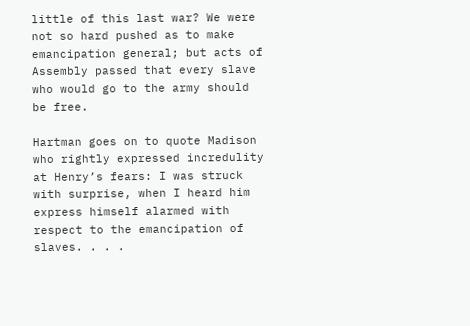little of this last war? We were not so hard pushed as to make emancipation general; but acts of Assembly passed that every slave who would go to the army should be free.

Hartman goes on to quote Madison who rightly expressed incredulity at Henry’s fears: I was struck with surprise, when I heard him express himself alarmed with respect to the emancipation of slaves. . . .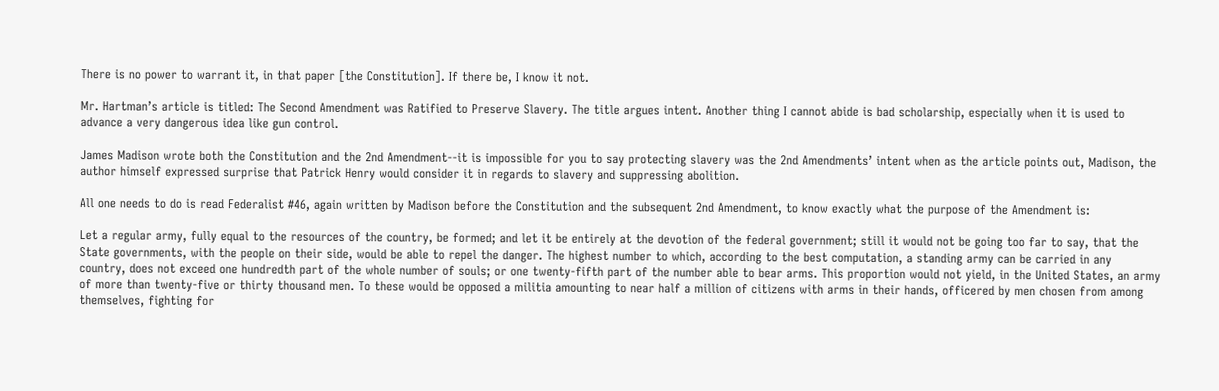There is no power to warrant it, in that paper [the Constitution]. If there be, I know it not.

Mr. Hartman’s article is titled: The Second Amendment was Ratified to Preserve Slavery. The title argues intent. Another thing I cannot abide is bad scholarship, especially when it is used to advance a very dangerous idea like gun control.

James Madison wrote both the Constitution and the 2nd Amendment--it is impossible for you to say protecting slavery was the 2nd Amendments’ intent when as the article points out, Madison, the author himself expressed surprise that Patrick Henry would consider it in regards to slavery and suppressing abolition.

All one needs to do is read Federalist #46, again written by Madison before the Constitution and the subsequent 2nd Amendment, to know exactly what the purpose of the Amendment is:

Let a regular army, fully equal to the resources of the country, be formed; and let it be entirely at the devotion of the federal government; still it would not be going too far to say, that the State governments, with the people on their side, would be able to repel the danger. The highest number to which, according to the best computation, a standing army can be carried in any country, does not exceed one hundredth part of the whole number of souls; or one twenty-fifth part of the number able to bear arms. This proportion would not yield, in the United States, an army of more than twenty-five or thirty thousand men. To these would be opposed a militia amounting to near half a million of citizens with arms in their hands, officered by men chosen from among themselves, fighting for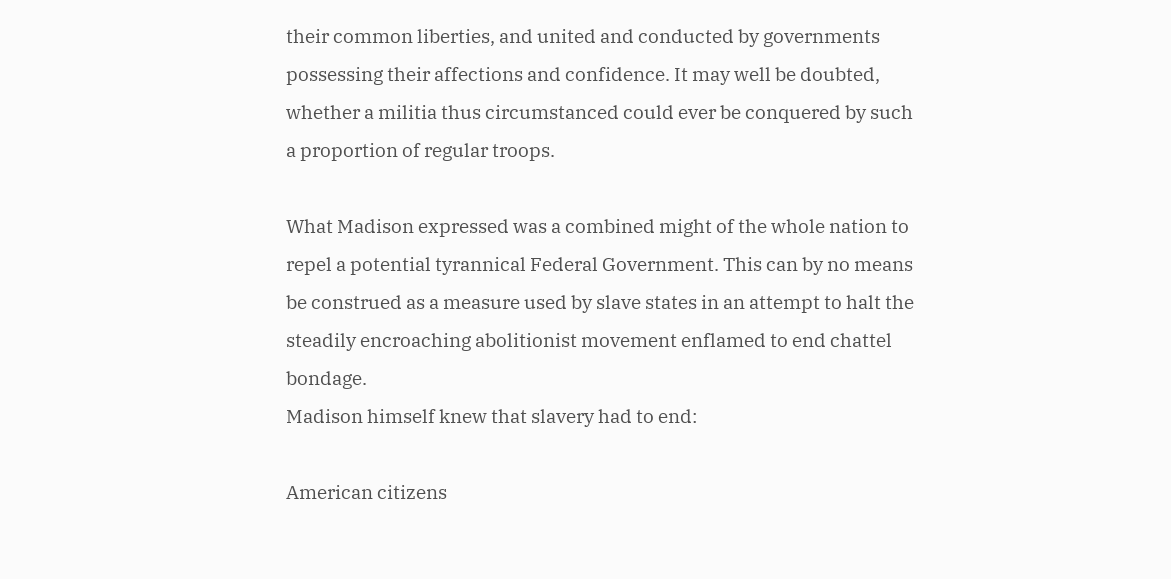their common liberties, and united and conducted by governments possessing their affections and confidence. It may well be doubted, whether a militia thus circumstanced could ever be conquered by such a proportion of regular troops.

What Madison expressed was a combined might of the whole nation to repel a potential tyrannical Federal Government. This can by no means be construed as a measure used by slave states in an attempt to halt the steadily encroaching abolitionist movement enflamed to end chattel bondage.
Madison himself knew that slavery had to end:

American citizens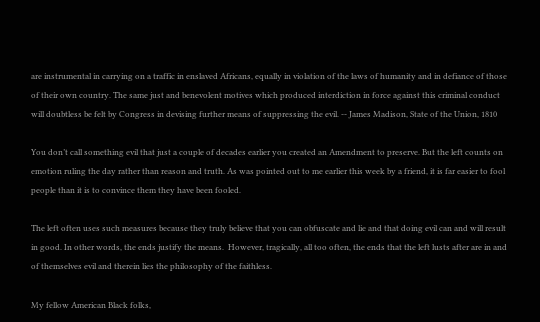are instrumental in carrying on a traffic in enslaved Africans, equally in violation of the laws of humanity and in defiance of those of their own country. The same just and benevolent motives which produced interdiction in force against this criminal conduct will doubtless be felt by Congress in devising further means of suppressing the evil. -- James Madison, State of the Union, 1810

You don’t call something evil that just a couple of decades earlier you created an Amendment to preserve. But the left counts on emotion ruling the day rather than reason and truth. As was pointed out to me earlier this week by a friend, it is far easier to fool people than it is to convince them they have been fooled.

The left often uses such measures because they truly believe that you can obfuscate and lie and that doing evil can and will result in good. In other words, the ends justify the means.  However, tragically, all too often, the ends that the left lusts after are in and of themselves evil and therein lies the philosophy of the faithless.

My fellow American Black folks,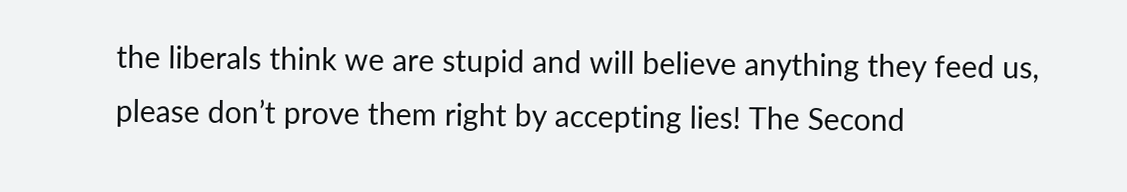the liberals think we are stupid and will believe anything they feed us, please don’t prove them right by accepting lies! The Second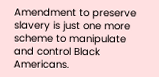Amendment to preserve slavery is just one more scheme to manipulate and control Black Americans.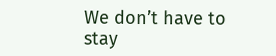We don’t have to stay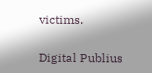victims.

Digital Publius